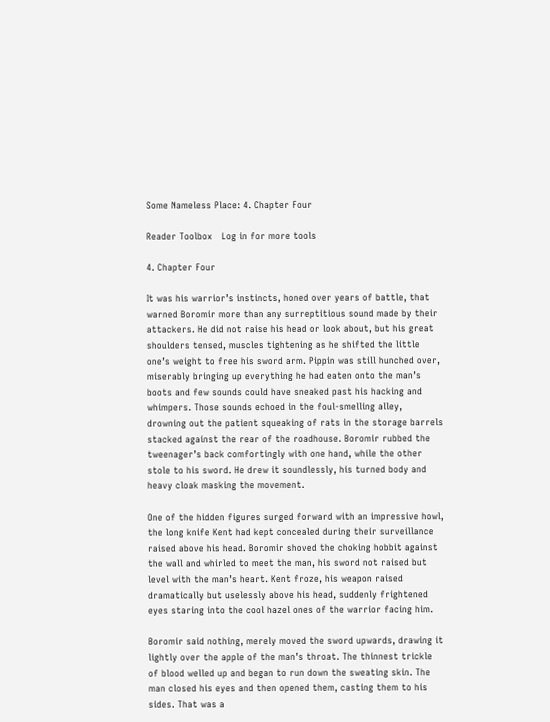Some Nameless Place: 4. Chapter Four

Reader Toolbox   Log in for more tools

4. Chapter Four

It was his warrior’s instincts, honed over years of battle, that warned Boromir more than any surreptitious sound made by their attackers. He did not raise his head or look about, but his great shoulders tensed, muscles tightening as he shifted the little one’s weight to free his sword arm. Pippin was still hunched over, miserably bringing up everything he had eaten onto the man’s boots and few sounds could have sneaked past his hacking and whimpers. Those sounds echoed in the foul-smelling alley, drowning out the patient squeaking of rats in the storage barrels stacked against the rear of the roadhouse. Boromir rubbed the tweenager’s back comfortingly with one hand, while the other stole to his sword. He drew it soundlessly, his turned body and heavy cloak masking the movement.

One of the hidden figures surged forward with an impressive howl, the long knife Kent had kept concealed during their surveillance raised above his head. Boromir shoved the choking hobbit against the wall and whirled to meet the man, his sword not raised but level with the man’s heart. Kent froze, his weapon raised dramatically but uselessly above his head, suddenly frightened eyes staring into the cool hazel ones of the warrior facing him.

Boromir said nothing, merely moved the sword upwards, drawing it lightly over the apple of the man’s throat. The thinnest trickle of blood welled up and began to run down the sweating skin. The man closed his eyes and then opened them, casting them to his sides. That was a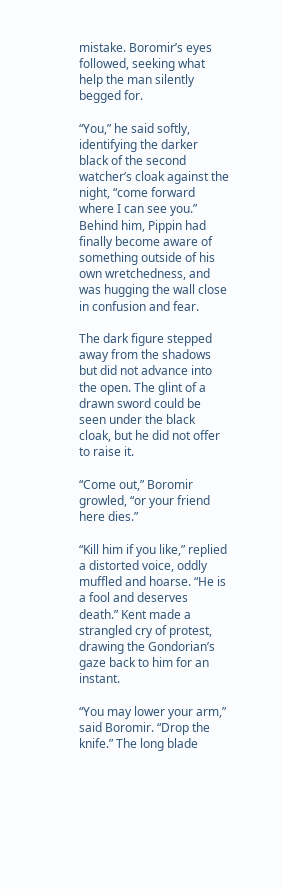mistake. Boromir’s eyes followed, seeking what help the man silently begged for.

“You,” he said softly, identifying the darker black of the second watcher’s cloak against the night, “come forward where I can see you.” Behind him, Pippin had finally become aware of something outside of his own wretchedness, and was hugging the wall close in confusion and fear.

The dark figure stepped away from the shadows but did not advance into the open. The glint of a drawn sword could be seen under the black cloak, but he did not offer to raise it.

“Come out,” Boromir growled, “or your friend here dies.”

“Kill him if you like,” replied a distorted voice, oddly muffled and hoarse. “He is a fool and deserves death.” Kent made a strangled cry of protest, drawing the Gondorian’s gaze back to him for an instant.

“You may lower your arm,” said Boromir. “Drop the knife.” The long blade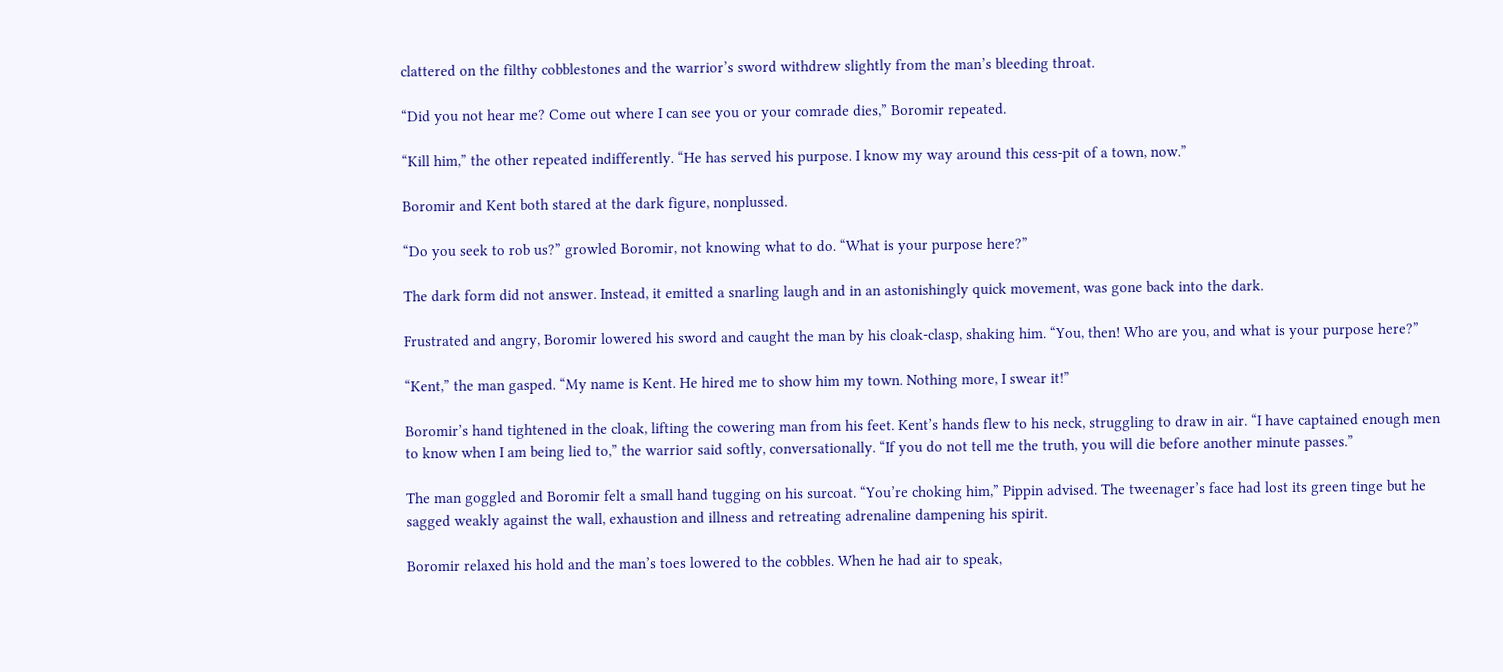clattered on the filthy cobblestones and the warrior’s sword withdrew slightly from the man’s bleeding throat.

“Did you not hear me? Come out where I can see you or your comrade dies,” Boromir repeated.

“Kill him,” the other repeated indifferently. “He has served his purpose. I know my way around this cess-pit of a town, now.”

Boromir and Kent both stared at the dark figure, nonplussed.

“Do you seek to rob us?” growled Boromir, not knowing what to do. “What is your purpose here?”

The dark form did not answer. Instead, it emitted a snarling laugh and in an astonishingly quick movement, was gone back into the dark.

Frustrated and angry, Boromir lowered his sword and caught the man by his cloak-clasp, shaking him. “You, then! Who are you, and what is your purpose here?”

“Kent,” the man gasped. “My name is Kent. He hired me to show him my town. Nothing more, I swear it!”

Boromir’s hand tightened in the cloak, lifting the cowering man from his feet. Kent’s hands flew to his neck, struggling to draw in air. “I have captained enough men to know when I am being lied to,” the warrior said softly, conversationally. “If you do not tell me the truth, you will die before another minute passes.”

The man goggled and Boromir felt a small hand tugging on his surcoat. “You’re choking him,” Pippin advised. The tweenager’s face had lost its green tinge but he sagged weakly against the wall, exhaustion and illness and retreating adrenaline dampening his spirit.

Boromir relaxed his hold and the man’s toes lowered to the cobbles. When he had air to speak,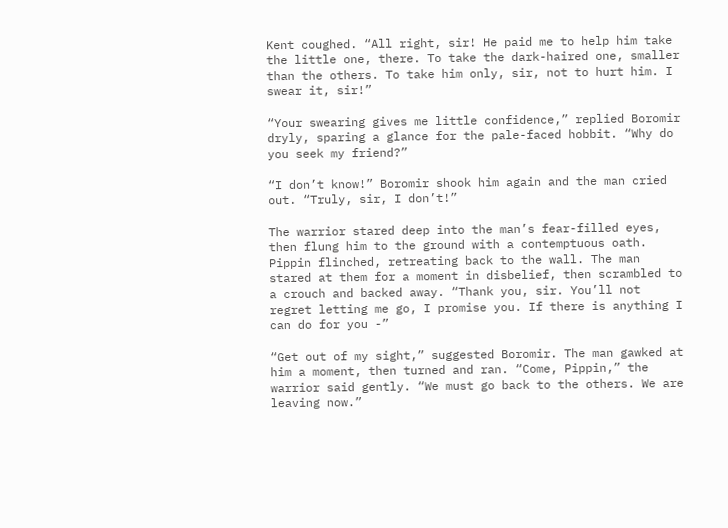Kent coughed. “All right, sir! He paid me to help him take the little one, there. To take the dark-haired one, smaller than the others. To take him only, sir, not to hurt him. I swear it, sir!”

“Your swearing gives me little confidence,” replied Boromir dryly, sparing a glance for the pale-faced hobbit. “Why do you seek my friend?”

“I don’t know!” Boromir shook him again and the man cried out. “Truly, sir, I don’t!”

The warrior stared deep into the man’s fear-filled eyes, then flung him to the ground with a contemptuous oath. Pippin flinched, retreating back to the wall. The man stared at them for a moment in disbelief, then scrambled to a crouch and backed away. “Thank you, sir. You’ll not regret letting me go, I promise you. If there is anything I can do for you -”

“Get out of my sight,” suggested Boromir. The man gawked at him a moment, then turned and ran. “Come, Pippin,” the warrior said gently. “We must go back to the others. We are leaving now.”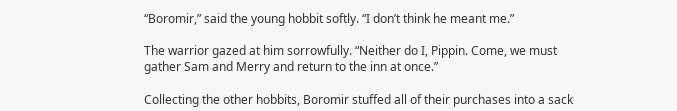“Boromir,” said the young hobbit softly. “I don’t think he meant me.”

The warrior gazed at him sorrowfully. “Neither do I, Pippin. Come, we must gather Sam and Merry and return to the inn at once.”

Collecting the other hobbits, Boromir stuffed all of their purchases into a sack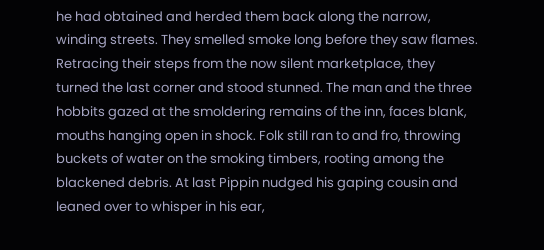he had obtained and herded them back along the narrow, winding streets. They smelled smoke long before they saw flames. Retracing their steps from the now silent marketplace, they turned the last corner and stood stunned. The man and the three hobbits gazed at the smoldering remains of the inn, faces blank, mouths hanging open in shock. Folk still ran to and fro, throwing buckets of water on the smoking timbers, rooting among the blackened debris. At last Pippin nudged his gaping cousin and leaned over to whisper in his ear,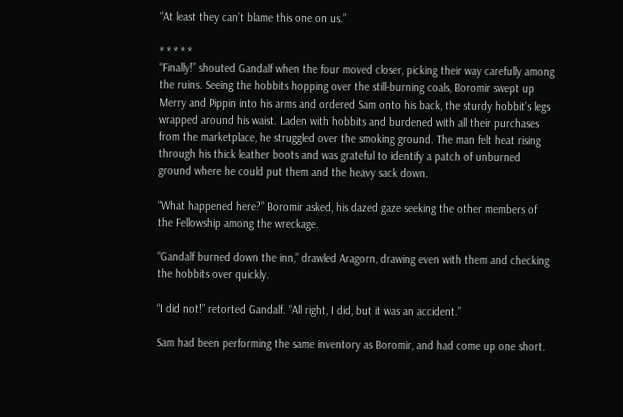“At least they can’t blame this one on us.”

* * * * *
“Finally!” shouted Gandalf when the four moved closer, picking their way carefully among the ruins. Seeing the hobbits hopping over the still-burning coals, Boromir swept up Merry and Pippin into his arms and ordered Sam onto his back, the sturdy hobbit’s legs wrapped around his waist. Laden with hobbits and burdened with all their purchases from the marketplace, he struggled over the smoking ground. The man felt heat rising through his thick leather boots and was grateful to identify a patch of unburned ground where he could put them and the heavy sack down.

“What happened here?” Boromir asked, his dazed gaze seeking the other members of the Fellowship among the wreckage.

“Gandalf burned down the inn,” drawled Aragorn, drawing even with them and checking the hobbits over quickly.

“I did not!” retorted Gandalf. “All right, I did, but it was an accident.”

Sam had been performing the same inventory as Boromir, and had come up one short.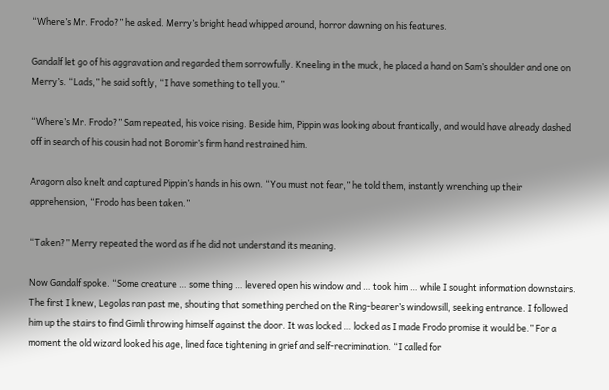“Where’s Mr. Frodo?” he asked. Merry’s bright head whipped around, horror dawning on his features.

Gandalf let go of his aggravation and regarded them sorrowfully. Kneeling in the muck, he placed a hand on Sam’s shoulder and one on Merry’s. “Lads,” he said softly, “I have something to tell you.”

“Where’s Mr. Frodo?” Sam repeated, his voice rising. Beside him, Pippin was looking about frantically, and would have already dashed off in search of his cousin had not Boromir’s firm hand restrained him.

Aragorn also knelt and captured Pippin’s hands in his own. “You must not fear,” he told them, instantly wrenching up their apprehension, “Frodo has been taken.”

“Taken?” Merry repeated the word as if he did not understand its meaning.

Now Gandalf spoke. “Some creature … some thing … levered open his window and … took him … while I sought information downstairs. The first I knew, Legolas ran past me, shouting that something perched on the Ring-bearer’s windowsill, seeking entrance. I followed him up the stairs to find Gimli throwing himself against the door. It was locked … locked as I made Frodo promise it would be.” For a moment the old wizard looked his age, lined face tightening in grief and self-recrimination. “I called for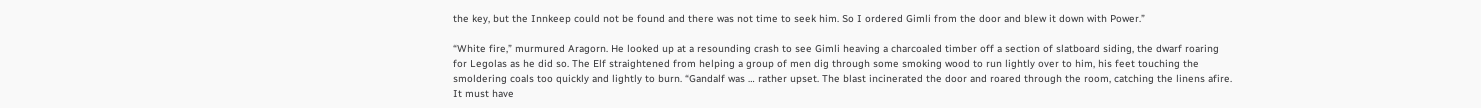the key, but the Innkeep could not be found and there was not time to seek him. So I ordered Gimli from the door and blew it down with Power.”

“White fire,” murmured Aragorn. He looked up at a resounding crash to see Gimli heaving a charcoaled timber off a section of slatboard siding, the dwarf roaring for Legolas as he did so. The Elf straightened from helping a group of men dig through some smoking wood to run lightly over to him, his feet touching the smoldering coals too quickly and lightly to burn. “Gandalf was … rather upset. The blast incinerated the door and roared through the room, catching the linens afire. It must have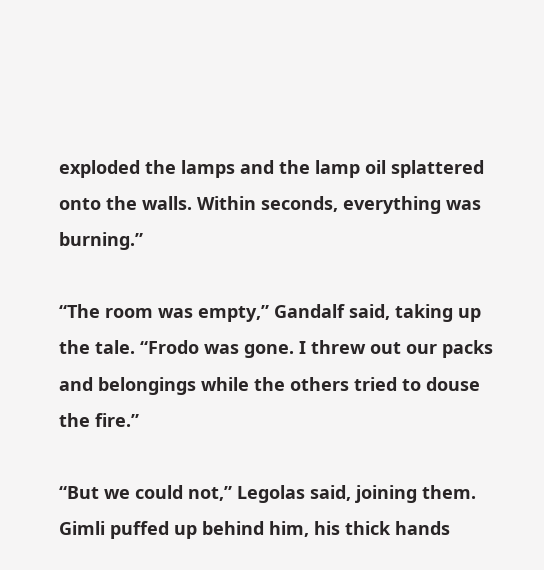exploded the lamps and the lamp oil splattered onto the walls. Within seconds, everything was burning.”

“The room was empty,” Gandalf said, taking up the tale. “Frodo was gone. I threw out our packs and belongings while the others tried to douse the fire.”

“But we could not,” Legolas said, joining them. Gimli puffed up behind him, his thick hands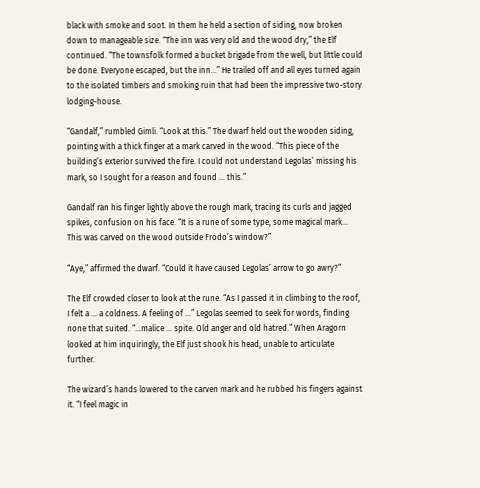black with smoke and soot. In them he held a section of siding, now broken down to manageable size. “The inn was very old and the wood dry,” the Elf continued. “The townsfolk formed a bucket brigade from the well, but little could be done. Everyone escaped, but the inn…” He trailed off and all eyes turned again to the isolated timbers and smoking ruin that had been the impressive two-story lodging-house.

“Gandalf,” rumbled Gimli. “Look at this.” The dwarf held out the wooden siding, pointing with a thick finger at a mark carved in the wood. “This piece of the building’s exterior survived the fire. I could not understand Legolas’ missing his mark, so I sought for a reason and found … this.”

Gandalf ran his finger lightly above the rough mark, tracing its curls and jagged spikes, confusion on his face. “It is a rune of some type, some magical mark… This was carved on the wood outside Frodo’s window?”

“Aye,” affirmed the dwarf. “Could it have caused Legolas’ arrow to go awry?”

The Elf crowded closer to look at the rune. “As I passed it in climbing to the roof, I felt a … a coldness. A feeling of …” Legolas seemed to seek for words, finding none that suited. “…malice … spite. Old anger and old hatred.” When Aragorn looked at him inquiringly, the Elf just shook his head, unable to articulate further.

The wizard’s hands lowered to the carven mark and he rubbed his fingers against it. “I feel magic in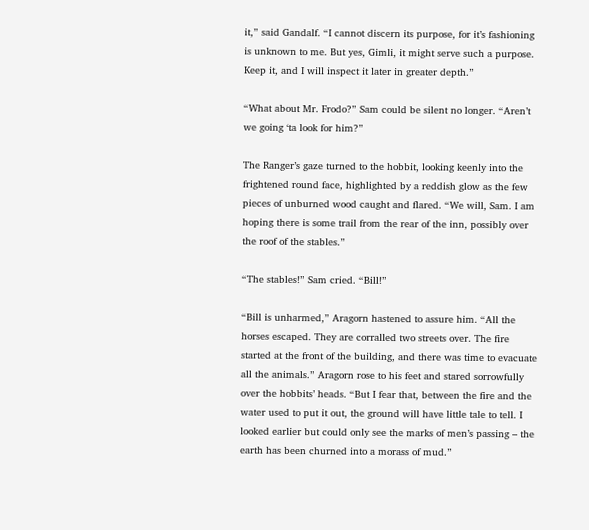it,” said Gandalf. “I cannot discern its purpose, for it’s fashioning is unknown to me. But yes, Gimli, it might serve such a purpose. Keep it, and I will inspect it later in greater depth.”

“What about Mr. Frodo?” Sam could be silent no longer. “Aren’t we going ‘ta look for him?”

The Ranger’s gaze turned to the hobbit, looking keenly into the frightened round face, highlighted by a reddish glow as the few pieces of unburned wood caught and flared. “We will, Sam. I am hoping there is some trail from the rear of the inn, possibly over the roof of the stables.”

“The stables!” Sam cried. “Bill!”

“Bill is unharmed,” Aragorn hastened to assure him. “All the horses escaped. They are corralled two streets over. The fire started at the front of the building, and there was time to evacuate all the animals.” Aragorn rose to his feet and stared sorrowfully over the hobbits’ heads. “But I fear that, between the fire and the water used to put it out, the ground will have little tale to tell. I looked earlier but could only see the marks of men’s passing – the earth has been churned into a morass of mud.”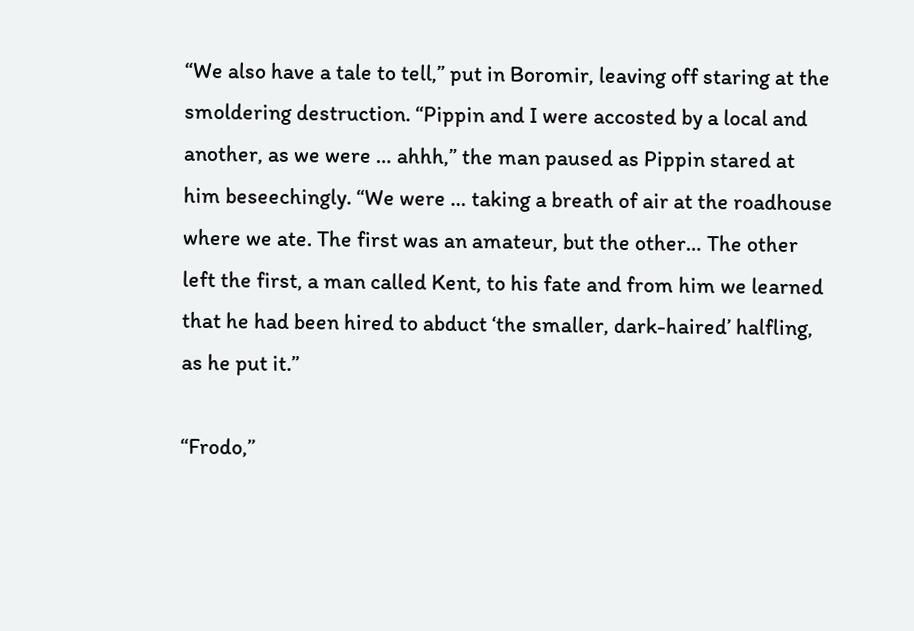“We also have a tale to tell,” put in Boromir, leaving off staring at the smoldering destruction. “Pippin and I were accosted by a local and another, as we were … ahhh,” the man paused as Pippin stared at him beseechingly. “We were … taking a breath of air at the roadhouse where we ate. The first was an amateur, but the other… The other left the first, a man called Kent, to his fate and from him we learned that he had been hired to abduct ‘the smaller, dark-haired’ halfling, as he put it.”

“Frodo,”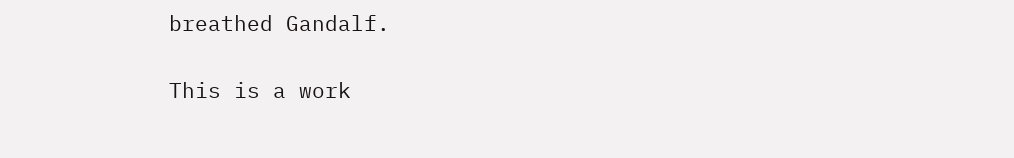breathed Gandalf.

This is a work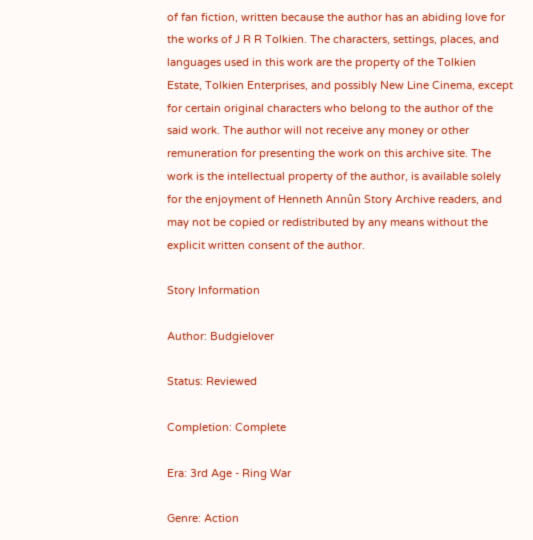of fan fiction, written because the author has an abiding love for the works of J R R Tolkien. The characters, settings, places, and languages used in this work are the property of the Tolkien Estate, Tolkien Enterprises, and possibly New Line Cinema, except for certain original characters who belong to the author of the said work. The author will not receive any money or other remuneration for presenting the work on this archive site. The work is the intellectual property of the author, is available solely for the enjoyment of Henneth Annûn Story Archive readers, and may not be copied or redistributed by any means without the explicit written consent of the author.

Story Information

Author: Budgielover

Status: Reviewed

Completion: Complete

Era: 3rd Age - Ring War

Genre: Action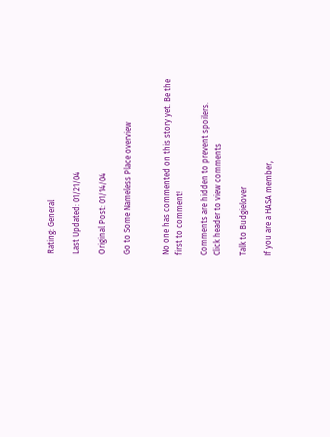Rating: General

Last Updated: 01/21/04

Original Post: 01/14/04

Go to Some Nameless Place overview


No one has commented on this story yet. Be the first to comment!

Comments are hidden to prevent spoilers.
Click header to view comments

Talk to Budgielover

If you are a HASA member,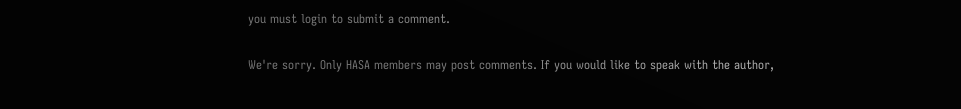you must login to submit a comment.

We're sorry. Only HASA members may post comments. If you would like to speak with the author,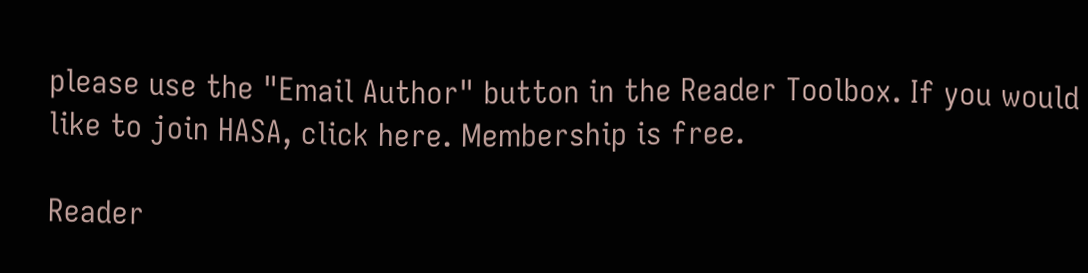please use the "Email Author" button in the Reader Toolbox. If you would like to join HASA, click here. Membership is free.

Reader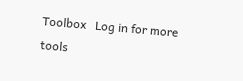Toolbox   Log in for more tools